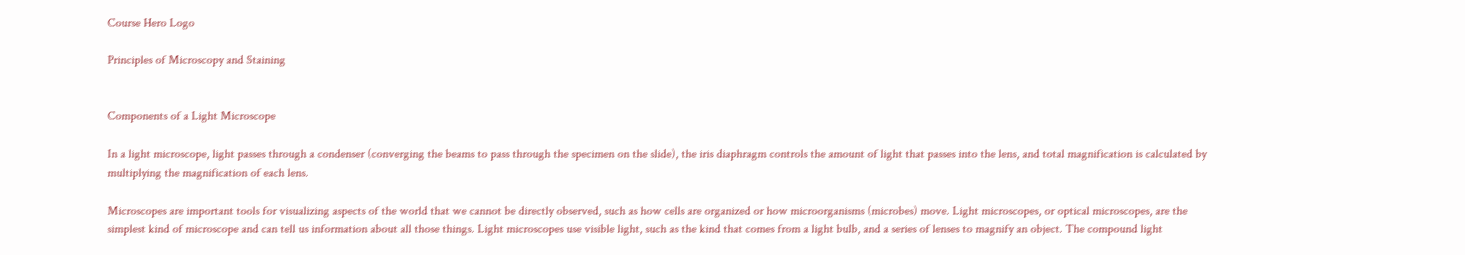Course Hero Logo

Principles of Microscopy and Staining


Components of a Light Microscope

In a light microscope, light passes through a condenser (converging the beams to pass through the specimen on the slide), the iris diaphragm controls the amount of light that passes into the lens, and total magnification is calculated by multiplying the magnification of each lens.

Microscopes are important tools for visualizing aspects of the world that we cannot be directly observed, such as how cells are organized or how microorganisms (microbes) move. Light microscopes, or optical microscopes, are the simplest kind of microscope and can tell us information about all those things. Light microscopes use visible light, such as the kind that comes from a light bulb, and a series of lenses to magnify an object. The compound light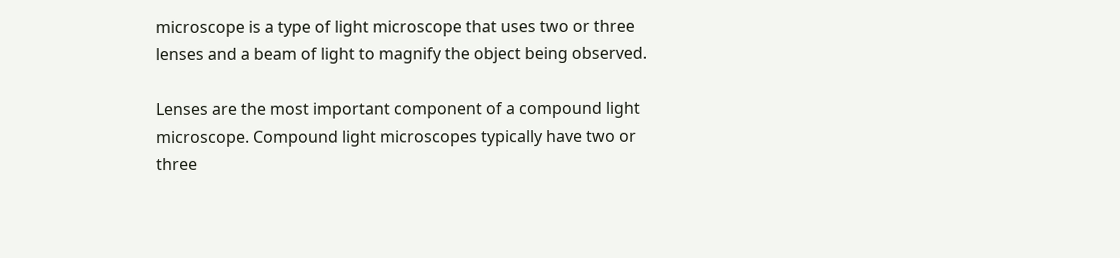microscope is a type of light microscope that uses two or three lenses and a beam of light to magnify the object being observed.

Lenses are the most important component of a compound light microscope. Compound light microscopes typically have two or three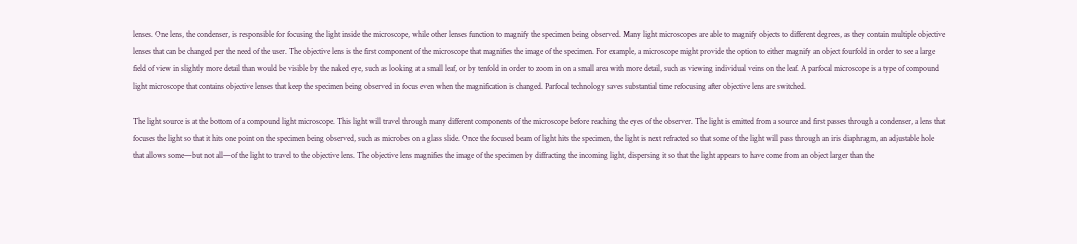lenses. One lens, the condenser, is responsible for focusing the light inside the microscope, while other lenses function to magnify the specimen being observed. Many light microscopes are able to magnify objects to different degrees, as they contain multiple objective lenses that can be changed per the need of the user. The objective lens is the first component of the microscope that magnifies the image of the specimen. For example, a microscope might provide the option to either magnify an object fourfold in order to see a large field of view in slightly more detail than would be visible by the naked eye, such as looking at a small leaf, or by tenfold in order to zoom in on a small area with more detail, such as viewing individual veins on the leaf. A parfocal microscope is a type of compound light microscope that contains objective lenses that keep the specimen being observed in focus even when the magnification is changed. Parfocal technology saves substantial time refocusing after objective lens are switched.

The light source is at the bottom of a compound light microscope. This light will travel through many different components of the microscope before reaching the eyes of the observer. The light is emitted from a source and first passes through a condenser, a lens that focuses the light so that it hits one point on the specimen being observed, such as microbes on a glass slide. Once the focused beam of light hits the specimen, the light is next refracted so that some of the light will pass through an iris diaphragm, an adjustable hole that allows some—but not all—of the light to travel to the objective lens. The objective lens magnifies the image of the specimen by diffracting the incoming light, dispersing it so that the light appears to have come from an object larger than the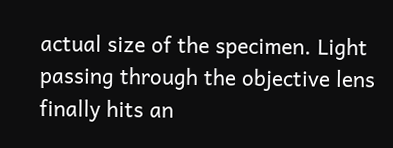actual size of the specimen. Light passing through the objective lens finally hits an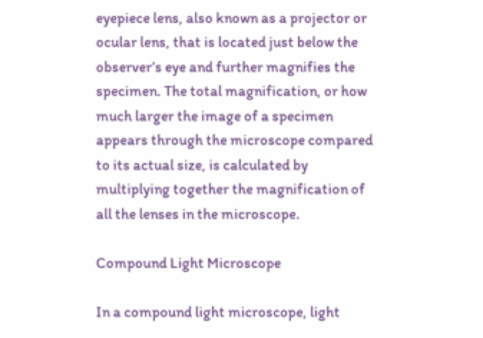eyepiece lens, also known as a projector or ocular lens, that is located just below the observer’s eye and further magnifies the specimen. The total magnification, or how much larger the image of a specimen appears through the microscope compared to its actual size, is calculated by multiplying together the magnification of all the lenses in the microscope.

Compound Light Microscope

In a compound light microscope, light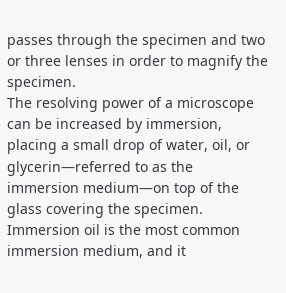passes through the specimen and two or three lenses in order to magnify the specimen.
The resolving power of a microscope can be increased by immersion, placing a small drop of water, oil, or glycerin—referred to as the immersion medium—on top of the glass covering the specimen. Immersion oil is the most common immersion medium, and it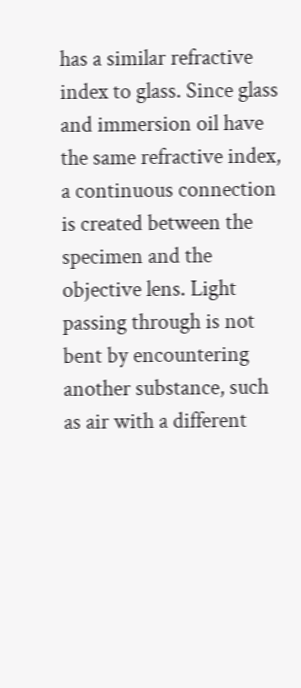has a similar refractive index to glass. Since glass and immersion oil have the same refractive index, a continuous connection is created between the specimen and the objective lens. Light passing through is not bent by encountering another substance, such as air with a different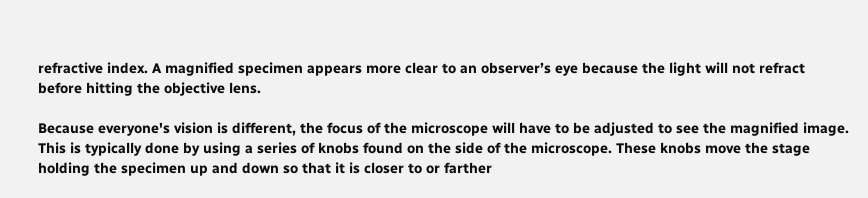refractive index. A magnified specimen appears more clear to an observer’s eye because the light will not refract before hitting the objective lens.

Because everyone's vision is different, the focus of the microscope will have to be adjusted to see the magnified image. This is typically done by using a series of knobs found on the side of the microscope. These knobs move the stage holding the specimen up and down so that it is closer to or farther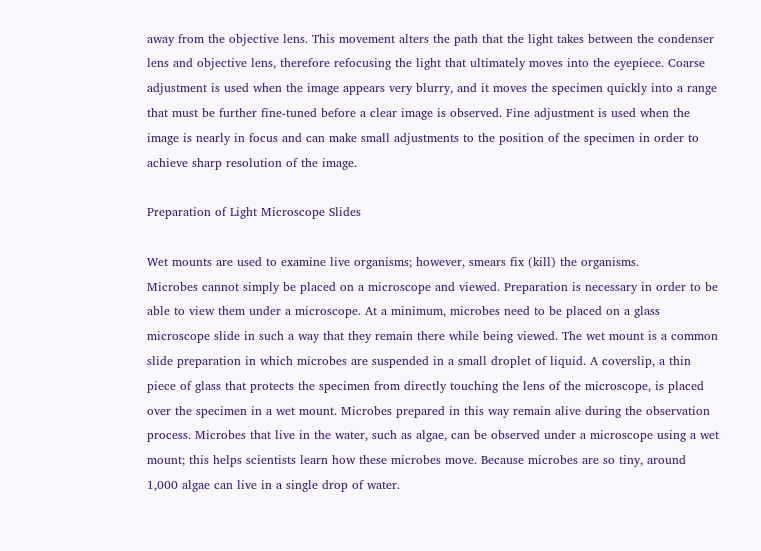away from the objective lens. This movement alters the path that the light takes between the condenser lens and objective lens, therefore refocusing the light that ultimately moves into the eyepiece. Coarse adjustment is used when the image appears very blurry, and it moves the specimen quickly into a range that must be further fine-tuned before a clear image is observed. Fine adjustment is used when the image is nearly in focus and can make small adjustments to the position of the specimen in order to achieve sharp resolution of the image.

Preparation of Light Microscope Slides

Wet mounts are used to examine live organisms; however, smears fix (kill) the organisms.
Microbes cannot simply be placed on a microscope and viewed. Preparation is necessary in order to be able to view them under a microscope. At a minimum, microbes need to be placed on a glass microscope slide in such a way that they remain there while being viewed. The wet mount is a common slide preparation in which microbes are suspended in a small droplet of liquid. A coverslip, a thin piece of glass that protects the specimen from directly touching the lens of the microscope, is placed over the specimen in a wet mount. Microbes prepared in this way remain alive during the observation process. Microbes that live in the water, such as algae, can be observed under a microscope using a wet mount; this helps scientists learn how these microbes move. Because microbes are so tiny, around 1,000 algae can live in a single drop of water.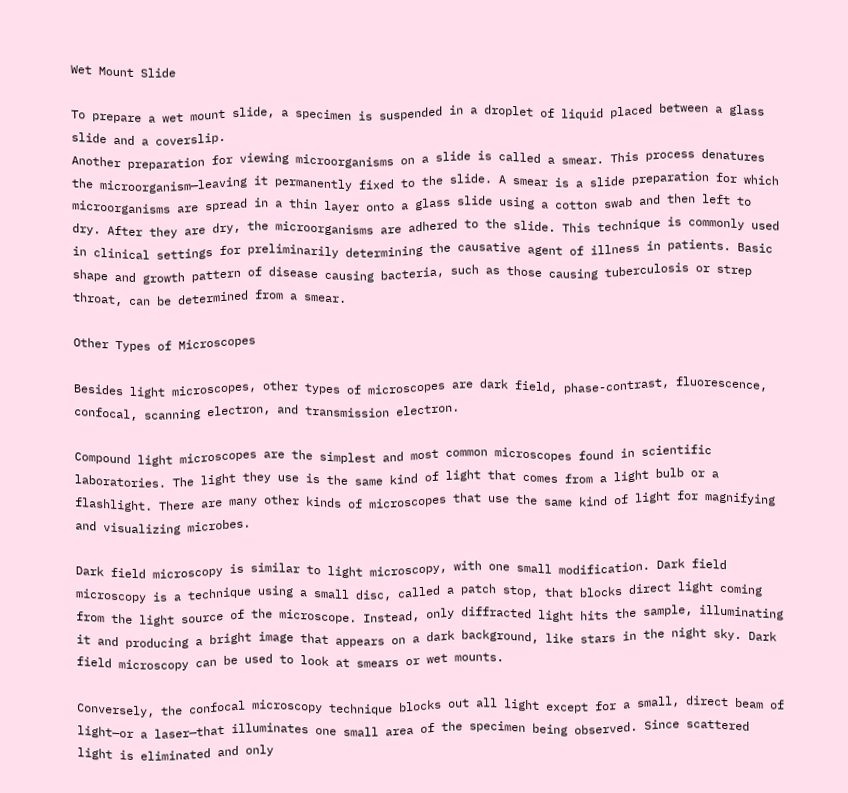Wet Mount Slide

To prepare a wet mount slide, a specimen is suspended in a droplet of liquid placed between a glass slide and a coverslip.
Another preparation for viewing microorganisms on a slide is called a smear. This process denatures the microorganism—leaving it permanently fixed to the slide. A smear is a slide preparation for which microorganisms are spread in a thin layer onto a glass slide using a cotton swab and then left to dry. After they are dry, the microorganisms are adhered to the slide. This technique is commonly used in clinical settings for preliminarily determining the causative agent of illness in patients. Basic shape and growth pattern of disease causing bacteria, such as those causing tuberculosis or strep throat, can be determined from a smear.

Other Types of Microscopes

Besides light microscopes, other types of microscopes are dark field, phase-contrast, fluorescence, confocal, scanning electron, and transmission electron.

Compound light microscopes are the simplest and most common microscopes found in scientific laboratories. The light they use is the same kind of light that comes from a light bulb or a flashlight. There are many other kinds of microscopes that use the same kind of light for magnifying and visualizing microbes.

Dark field microscopy is similar to light microscopy, with one small modification. Dark field microscopy is a technique using a small disc, called a patch stop, that blocks direct light coming from the light source of the microscope. Instead, only diffracted light hits the sample, illuminating it and producing a bright image that appears on a dark background, like stars in the night sky. Dark field microscopy can be used to look at smears or wet mounts.

Conversely, the confocal microscopy technique blocks out all light except for a small, direct beam of light—or a laser—that illuminates one small area of the specimen being observed. Since scattered light is eliminated and only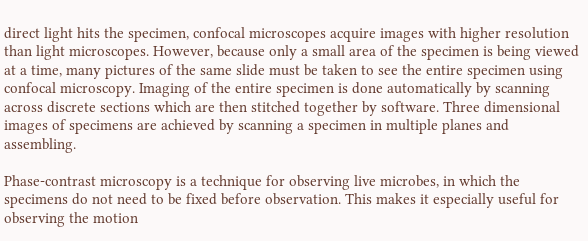direct light hits the specimen, confocal microscopes acquire images with higher resolution than light microscopes. However, because only a small area of the specimen is being viewed at a time, many pictures of the same slide must be taken to see the entire specimen using confocal microscopy. Imaging of the entire specimen is done automatically by scanning across discrete sections which are then stitched together by software. Three dimensional images of specimens are achieved by scanning a specimen in multiple planes and assembling.

Phase-contrast microscopy is a technique for observing live microbes, in which the specimens do not need to be fixed before observation. This makes it especially useful for observing the motion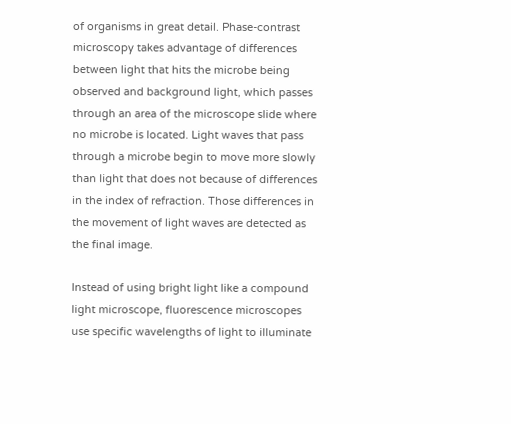of organisms in great detail. Phase-contrast microscopy takes advantage of differences between light that hits the microbe being observed and background light, which passes through an area of the microscope slide where no microbe is located. Light waves that pass through a microbe begin to move more slowly than light that does not because of differences in the index of refraction. Those differences in the movement of light waves are detected as the final image.

Instead of using bright light like a compound light microscope, fluorescence microscopes use specific wavelengths of light to illuminate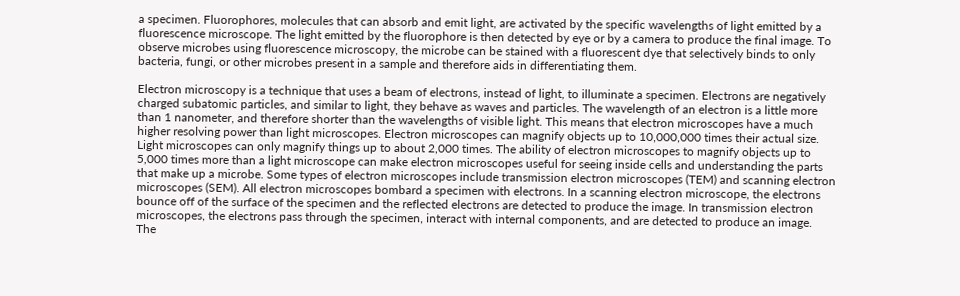a specimen. Fluorophores, molecules that can absorb and emit light, are activated by the specific wavelengths of light emitted by a fluorescence microscope. The light emitted by the fluorophore is then detected by eye or by a camera to produce the final image. To observe microbes using fluorescence microscopy, the microbe can be stained with a fluorescent dye that selectively binds to only bacteria, fungi, or other microbes present in a sample and therefore aids in differentiating them.

Electron microscopy is a technique that uses a beam of electrons, instead of light, to illuminate a specimen. Electrons are negatively charged subatomic particles, and similar to light, they behave as waves and particles. The wavelength of an electron is a little more than 1 nanometer, and therefore shorter than the wavelengths of visible light. This means that electron microscopes have a much higher resolving power than light microscopes. Electron microscopes can magnify objects up to 10,000,000 times their actual size. Light microscopes can only magnify things up to about 2,000 times. The ability of electron microscopes to magnify objects up to 5,000 times more than a light microscope can make electron microscopes useful for seeing inside cells and understanding the parts that make up a microbe. Some types of electron microscopes include transmission electron microscopes (TEM) and scanning electron microscopes (SEM). All electron microscopes bombard a specimen with electrons. In a scanning electron microscope, the electrons bounce off of the surface of the specimen and the reflected electrons are detected to produce the image. In transmission electron microscopes, the electrons pass through the specimen, interact with internal components, and are detected to produce an image.
The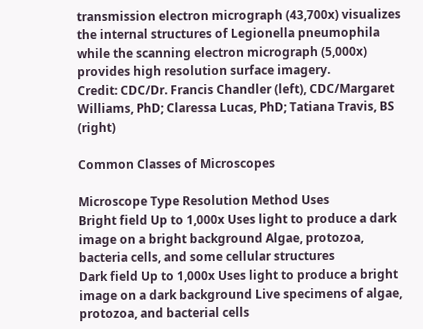transmission electron micrograph (43,700x) visualizes the internal structures of Legionella pneumophila while the scanning electron micrograph (5,000x) provides high resolution surface imagery.
Credit: CDC/Dr. Francis Chandler (left), CDC/Margaret Williams, PhD; Claressa Lucas, PhD; Tatiana Travis, BS (right)

Common Classes of Microscopes

Microscope Type Resolution Method Uses
Bright field Up to 1,000x Uses light to produce a dark image on a bright background Algae, protozoa, bacteria cells, and some cellular structures
Dark field Up to 1,000x Uses light to produce a bright image on a dark background Live specimens of algae, protozoa, and bacterial cells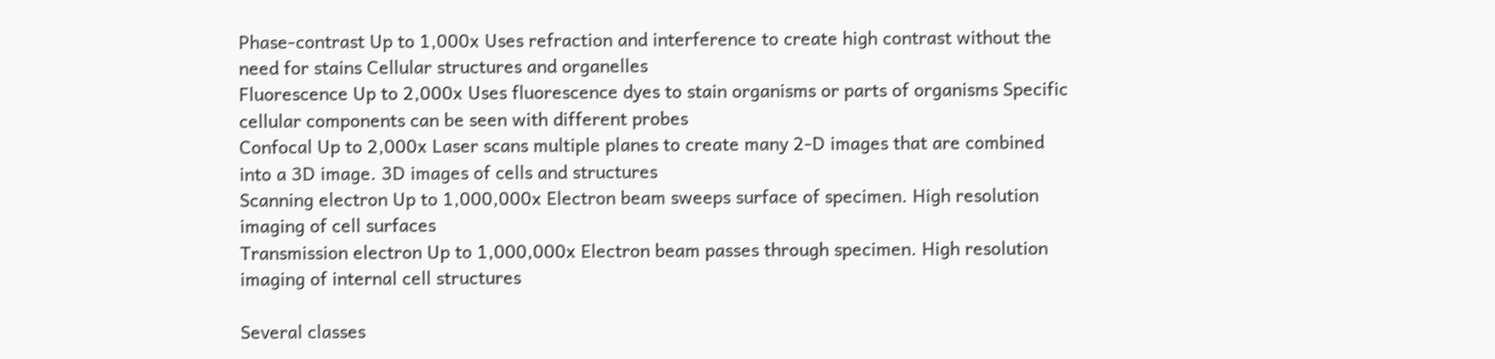Phase-contrast Up to 1,000x Uses refraction and interference to create high contrast without the need for stains Cellular structures and organelles
Fluorescence Up to 2,000x Uses fluorescence dyes to stain organisms or parts of organisms Specific cellular components can be seen with different probes
Confocal Up to 2,000x Laser scans multiple planes to create many 2-D images that are combined into a 3D image. 3D images of cells and structures
Scanning electron Up to 1,000,000x Electron beam sweeps surface of specimen. High resolution imaging of cell surfaces
Transmission electron Up to 1,000,000x Electron beam passes through specimen. High resolution imaging of internal cell structures

Several classes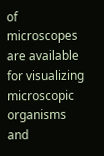of microscopes are available for visualizing microscopic organisms and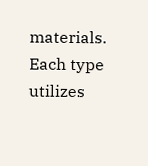materials. Each type utilizes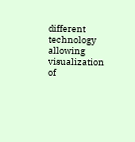different technology allowing visualization of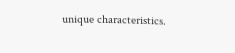unique characteristics.